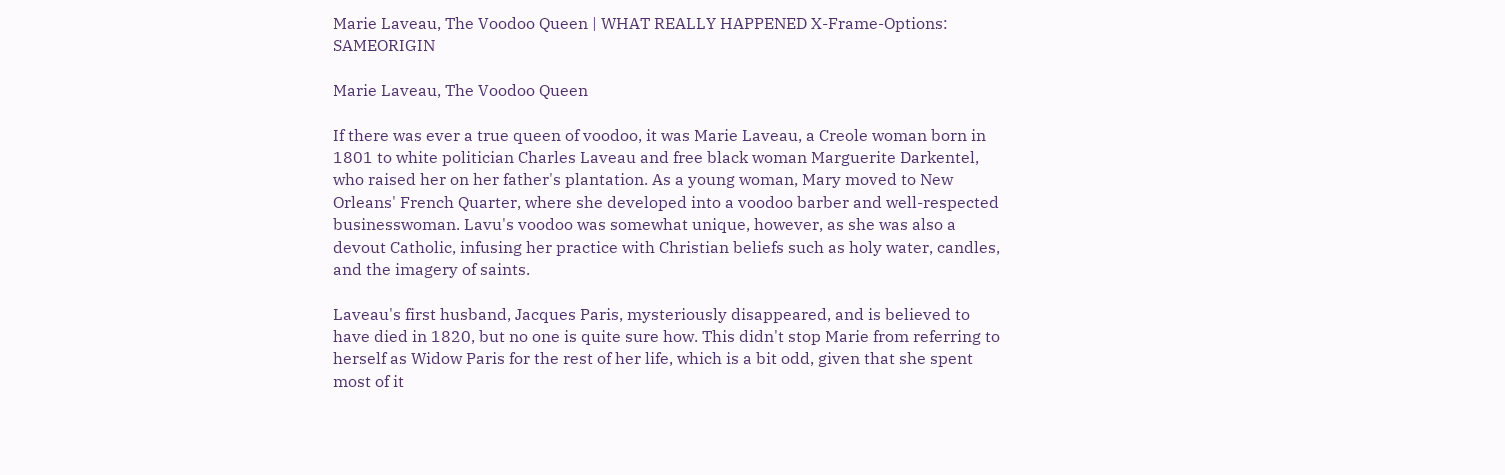Marie Laveau, The Voodoo Queen | WHAT REALLY HAPPENED X-Frame-Options: SAMEORIGIN

Marie Laveau, The Voodoo Queen

If there was ever a true queen of voodoo, it was Marie Laveau, a Creole woman born in 1801 to white politician Charles Laveau and free black woman Marguerite Darkentel, who raised her on her father's plantation. As a young woman, Mary moved to New Orleans' French Quarter, where she developed into a voodoo barber and well-respected businesswoman. Lavu's voodoo was somewhat unique, however, as she was also a devout Catholic, infusing her practice with Christian beliefs such as holy water, candles, and the imagery of saints.

Laveau's first husband, Jacques Paris, mysteriously disappeared, and is believed to have died in 1820, but no one is quite sure how. This didn't stop Marie from referring to herself as Widow Paris for the rest of her life, which is a bit odd, given that she spent most of it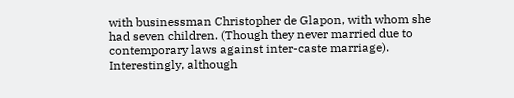with businessman Christopher de Glapon, with whom she had seven children. (Though they never married due to contemporary laws against inter-caste marriage). Interestingly, although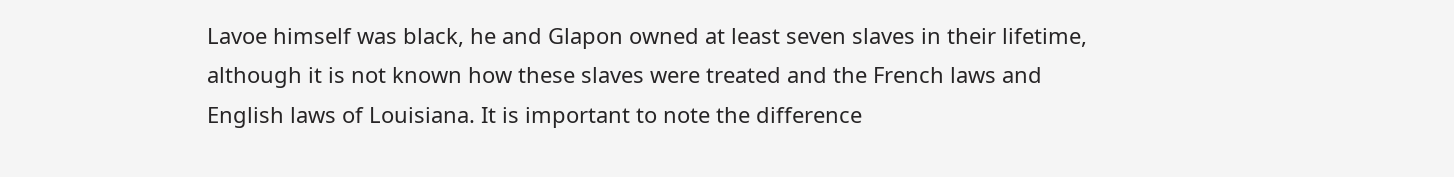Lavoe himself was black, he and Glapon owned at least seven slaves in their lifetime, although it is not known how these slaves were treated and the French laws and English laws of Louisiana. It is important to note the difference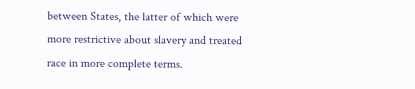between States, the latter of which were more restrictive about slavery and treated race in more complete terms.